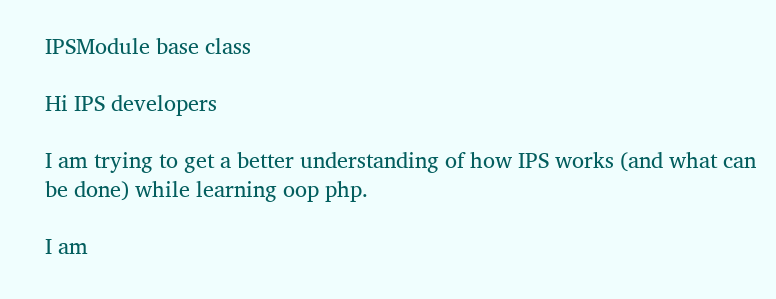IPSModule base class

Hi IPS developers

I am trying to get a better understanding of how IPS works (and what can be done) while learning oop php.

I am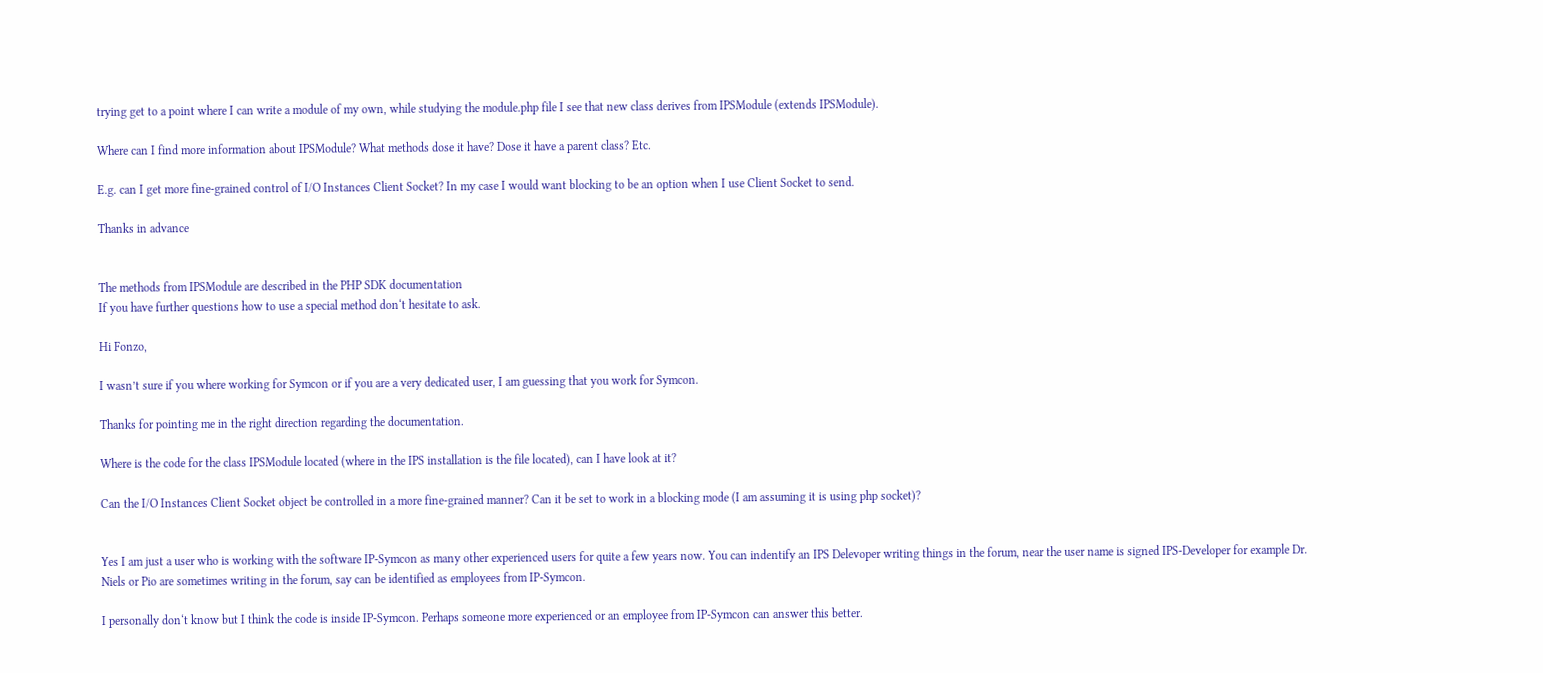trying get to a point where I can write a module of my own, while studying the module.php file I see that new class derives from IPSModule (extends IPSModule).

Where can I find more information about IPSModule? What methods dose it have? Dose it have a parent class? Etc.

E.g. can I get more fine-grained control of I/O Instances Client Socket? In my case I would want blocking to be an option when I use Client Socket to send.

Thanks in advance


The methods from IPSModule are described in the PHP SDK documentation
If you have further questions how to use a special method don‘t hesitate to ask.

Hi Fonzo,

I wasn’t sure if you where working for Symcon or if you are a very dedicated user, I am guessing that you work for Symcon.

Thanks for pointing me in the right direction regarding the documentation.

Where is the code for the class IPSModule located (where in the IPS installation is the file located), can I have look at it?

Can the I/O Instances Client Socket object be controlled in a more fine-grained manner? Can it be set to work in a blocking mode (I am assuming it is using php socket)?


Yes I am just a user who is working with the software IP-Symcon as many other experienced users for quite a few years now. You can indentify an IPS Delevoper writing things in the forum, near the user name is signed IPS-Developer for example Dr. Niels or Pio are sometimes writing in the forum, say can be identified as employees from IP-Symcon.

I personally don‘t know but I think the code is inside IP-Symcon. Perhaps someone more experienced or an employee from IP-Symcon can answer this better.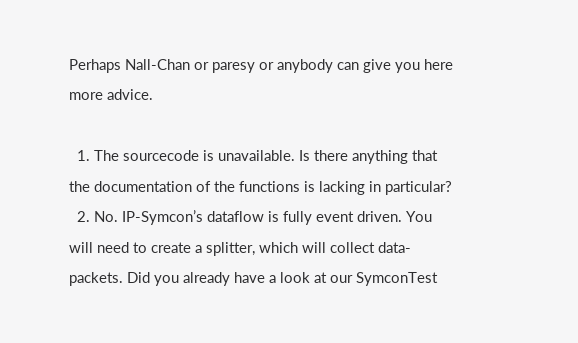Perhaps Nall-Chan or paresy or anybody can give you here more advice.

  1. The sourcecode is unavailable. Is there anything that the documentation of the functions is lacking in particular?
  2. No. IP-Symcon’s dataflow is fully event driven. You will need to create a splitter, which will collect data-packets. Did you already have a look at our SymconTest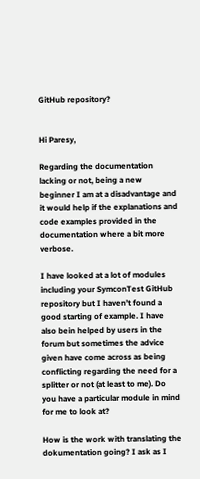GitHub repository?


Hi Paresy,

Regarding the documentation lacking or not, being a new beginner I am at a disadvantage and it would help if the explanations and code examples provided in the documentation where a bit more verbose.

I have looked at a lot of modules including your SymconTest GitHub repository but I haven’t found a good starting of example. I have also bein helped by users in the forum but sometimes the advice given have come across as being conflicting regarding the need for a splitter or not (at least to me). Do you have a particular module in mind for me to look at?

How is the work with translating the dokumentation going? I ask as I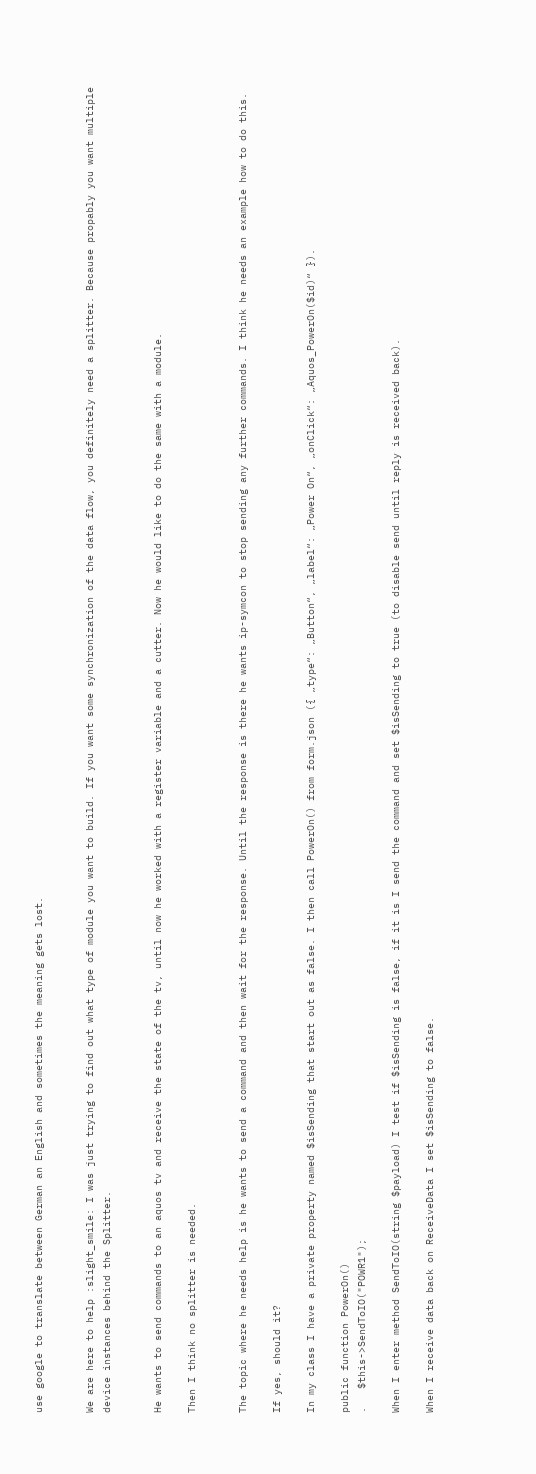use google to translate between German an English and sometimes the meaning gets lost.


We are here to help :slight_smile: I was just trying to find out what type of module you want to build. If you want some synchronization of the data flow, you definitely need a splitter. Because propably you want multiple device instances behind the Splitter.


He wants to send commands to an aquos tv and receive the state of the tv, until now he worked with a register variable and a cutter. Now he would like to do the same with a module.

Then I think no splitter is needed.


The topic where he needs help is he wants to send a command and then wait for the response. Until the response is there he wants ip-symcon to stop sending any further commands. I think he needs an example how to do this.

If yes, should it?

In my class I have a private property named $isSending that start out as false. I then call PowerOn() from form.json ({ „type“: „Button“, „label“: „Power On“, „onClick“: „Aquos_PowerOn($id)“ }).

public function PowerOn()
.   $this->SendToIO("POWR1");

When I enter method SendToIO(string $payload) I test if $isSending is false, if it is I send the command and set $isSending to true (to disable send until reply is received back).

When I receive data back on ReceiveData I set $isSending to false.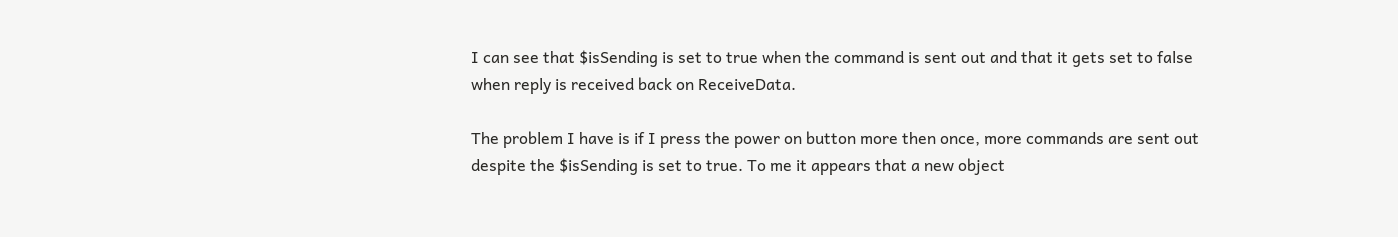I can see that $isSending is set to true when the command is sent out and that it gets set to false when reply is received back on ReceiveData.

The problem I have is if I press the power on button more then once, more commands are sent out despite the $isSending is set to true. To me it appears that a new object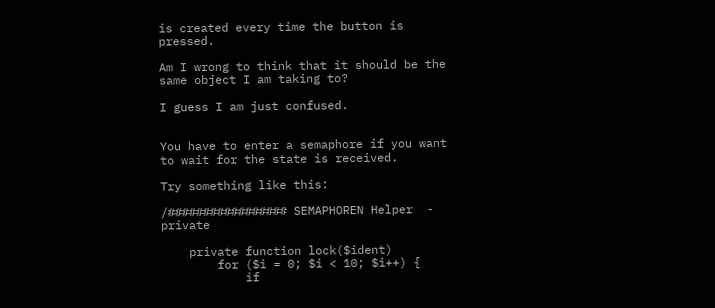is created every time the button is pressed.

Am I wrong to think that it should be the same object I am taking to?

I guess I am just confused.


You have to enter a semaphore if you want to wait for the state is received.

Try something like this:

/################# SEMAPHOREN Helper  - private

    private function lock($ident)
        for ($i = 0; $i < 10; $i++) {
            if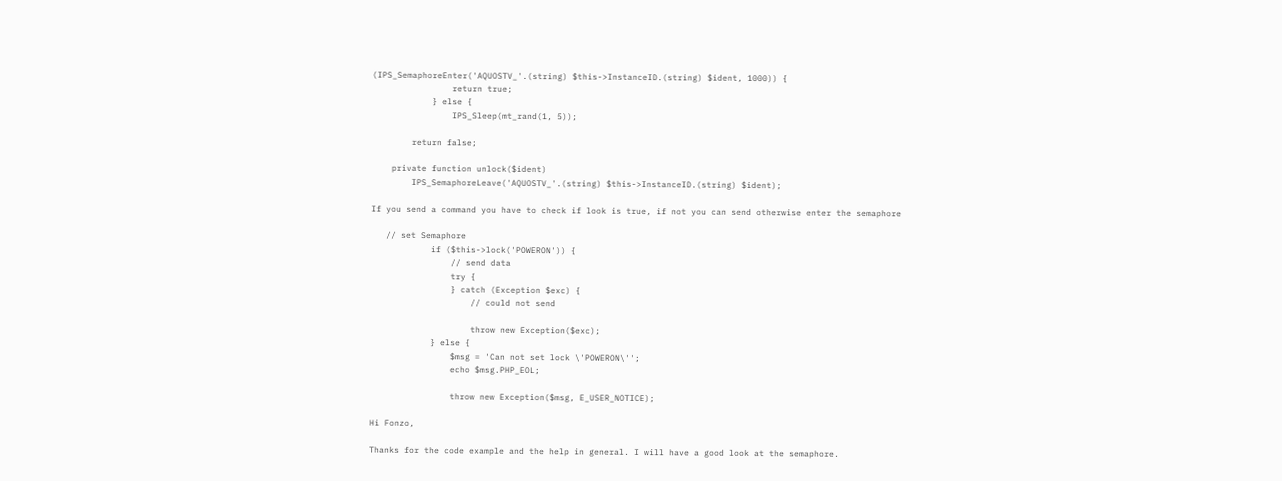(IPS_SemaphoreEnter('AQUOSTV_'.(string) $this->InstanceID.(string) $ident, 1000)) {
                return true;
            } else {
                IPS_Sleep(mt_rand(1, 5));

        return false;

    private function unlock($ident)
        IPS_SemaphoreLeave('AQUOSTV_'.(string) $this->InstanceID.(string) $ident);

If you send a command you have to check if look is true, if not you can send otherwise enter the semaphore

   // set Semaphore
            if ($this->lock('POWERON')) {
                // send data
                try {
                } catch (Exception $exc) {
                    // could not send

                    throw new Exception($exc);
            } else {
                $msg = 'Can not set lock \'POWERON\'';
                echo $msg.PHP_EOL;

                throw new Exception($msg, E_USER_NOTICE);

Hi Fonzo,

Thanks for the code example and the help in general. I will have a good look at the semaphore.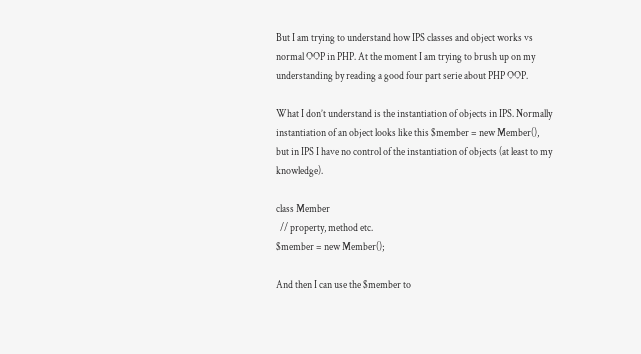But I am trying to understand how IPS classes and object works vs normal OOP in PHP. At the moment I am trying to brush up on my understanding by reading a good four part serie about PHP OOP.

What I don’t understand is the instantiation of objects in IPS. Normally instantiation of an object looks like this $member = new Member(), but in IPS I have no control of the instantiation of objects (at least to my knowledge).

class Member
  // property, method etc.
$member = new Member();

And then I can use the $member to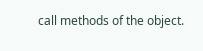call methods of the object.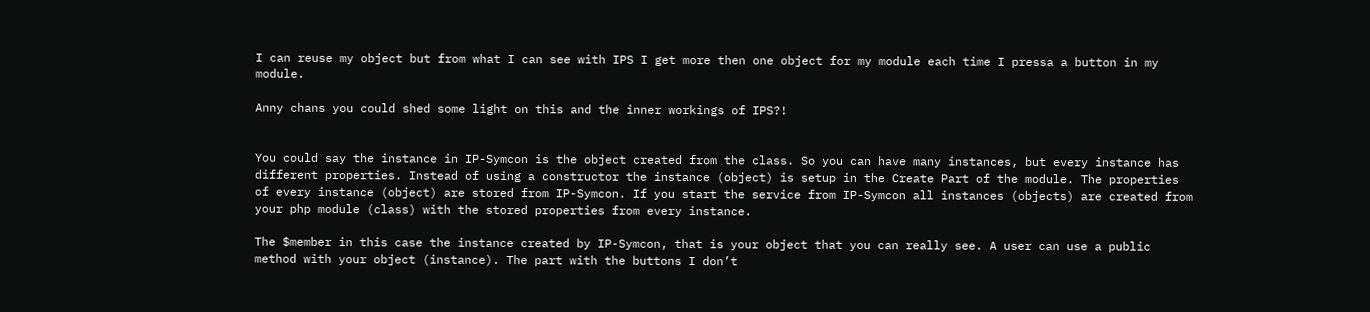I can reuse my object but from what I can see with IPS I get more then one object for my module each time I pressa a button in my module.

Anny chans you could shed some light on this and the inner workings of IPS?!


You could say the instance in IP-Symcon is the object created from the class. So you can have many instances, but every instance has different properties. Instead of using a constructor the instance (object) is setup in the Create Part of the module. The properties of every instance (object) are stored from IP-Symcon. If you start the service from IP-Symcon all instances (objects) are created from your php module (class) with the stored properties from every instance.

The $member in this case the instance created by IP-Symcon, that is your object that you can really see. A user can use a public method with your object (instance). The part with the buttons I don’t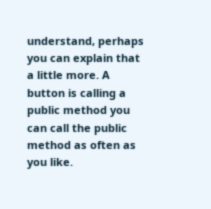understand, perhaps you can explain that a little more. A button is calling a public method you can call the public method as often as you like.